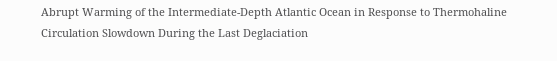Abrupt Warming of the Intermediate-Depth Atlantic Ocean in Response to Thermohaline Circulation Slowdown During the Last Deglaciation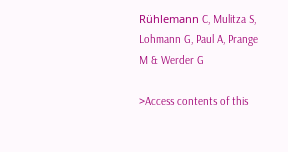Rühlemann C, Mulitza S, Lohmann G, Paul A, Prange M & Werder G

>Access contents of this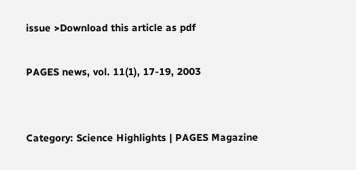issue >Download this article as pdf

PAGES news, vol. 11(1), 17-19, 2003


Category: Science Highlights | PAGES Magazine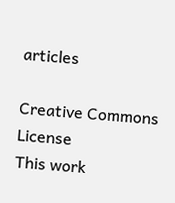articles

Creative Commons License
This work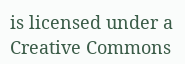is licensed under a
Creative Commons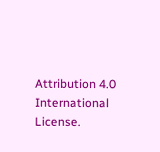Attribution 4.0 International License.